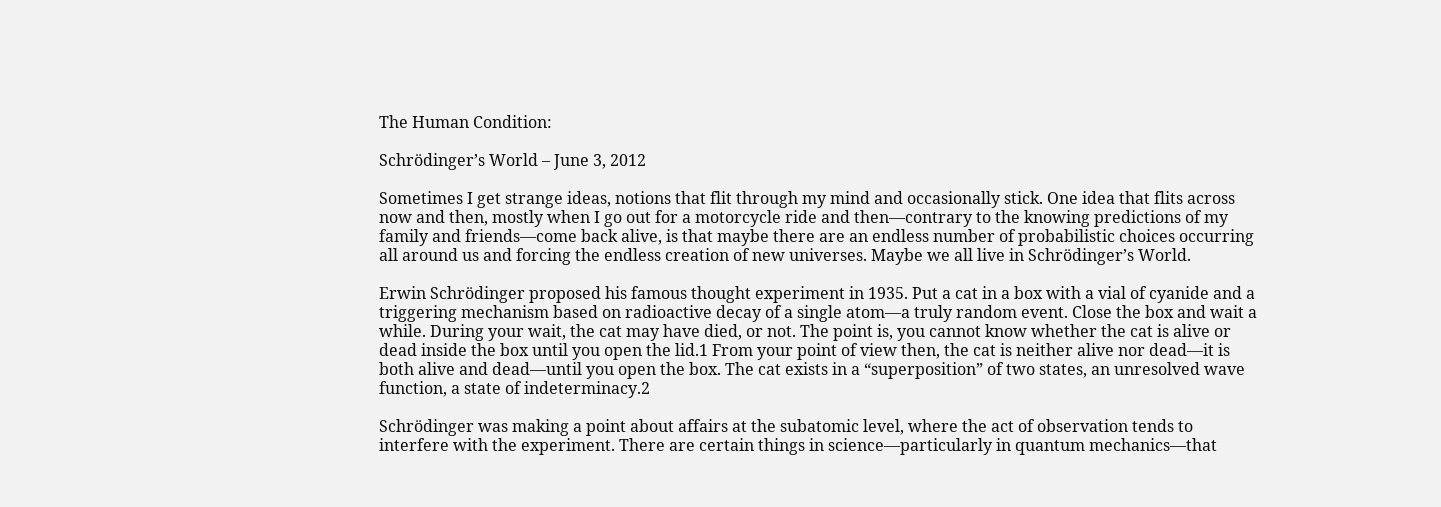The Human Condition:

Schrödinger’s World – June 3, 2012

Sometimes I get strange ideas, notions that flit through my mind and occasionally stick. One idea that flits across now and then, mostly when I go out for a motorcycle ride and then—contrary to the knowing predictions of my family and friends—come back alive, is that maybe there are an endless number of probabilistic choices occurring all around us and forcing the endless creation of new universes. Maybe we all live in Schrödinger’s World.

Erwin Schrödinger proposed his famous thought experiment in 1935. Put a cat in a box with a vial of cyanide and a triggering mechanism based on radioactive decay of a single atom—a truly random event. Close the box and wait a while. During your wait, the cat may have died, or not. The point is, you cannot know whether the cat is alive or dead inside the box until you open the lid.1 From your point of view then, the cat is neither alive nor dead—it is both alive and dead—until you open the box. The cat exists in a “superposition” of two states, an unresolved wave function, a state of indeterminacy.2

Schrödinger was making a point about affairs at the subatomic level, where the act of observation tends to interfere with the experiment. There are certain things in science—particularly in quantum mechanics—that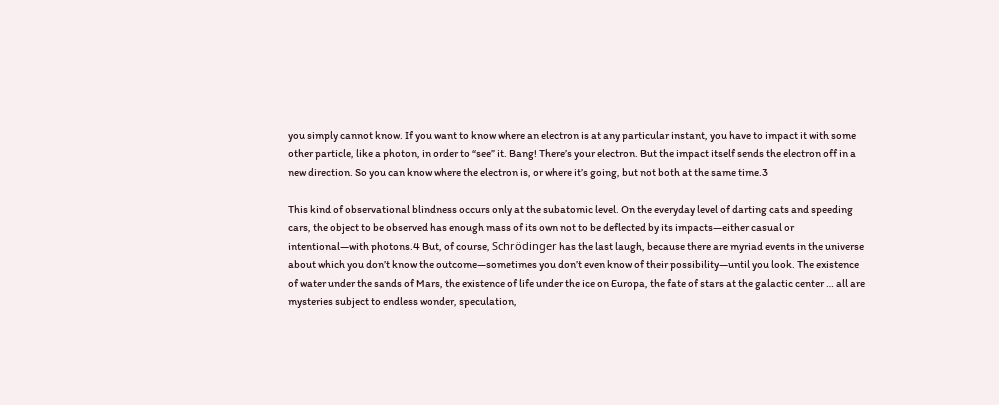you simply cannot know. If you want to know where an electron is at any particular instant, you have to impact it with some other particle, like a photon, in order to “see” it. Bang! There’s your electron. But the impact itself sends the electron off in a new direction. So you can know where the electron is, or where it’s going, but not both at the same time.3

This kind of observational blindness occurs only at the subatomic level. On the everyday level of darting cats and speeding cars, the object to be observed has enough mass of its own not to be deflected by its impacts—either casual or intentional—with photons.4 But, of course, Schrödinger has the last laugh, because there are myriad events in the universe about which you don’t know the outcome—sometimes you don’t even know of their possibility—until you look. The existence of water under the sands of Mars, the existence of life under the ice on Europa, the fate of stars at the galactic center … all are mysteries subject to endless wonder, speculation,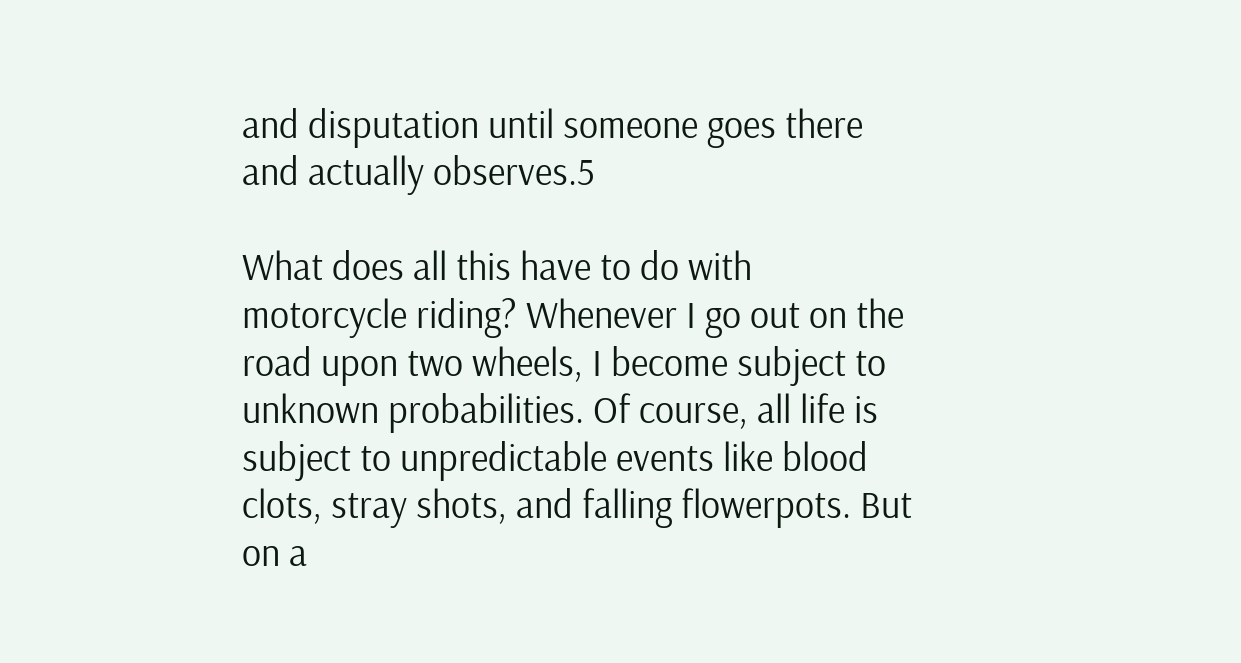and disputation until someone goes there and actually observes.5

What does all this have to do with motorcycle riding? Whenever I go out on the road upon two wheels, I become subject to unknown probabilities. Of course, all life is subject to unpredictable events like blood clots, stray shots, and falling flowerpots. But on a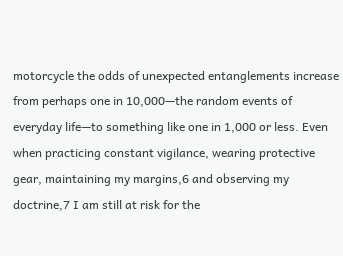motorcycle the odds of unexpected entanglements increase from perhaps one in 10,000—the random events of everyday life—to something like one in 1,000 or less. Even when practicing constant vigilance, wearing protective gear, maintaining my margins,6 and observing my doctrine,7 I am still at risk for the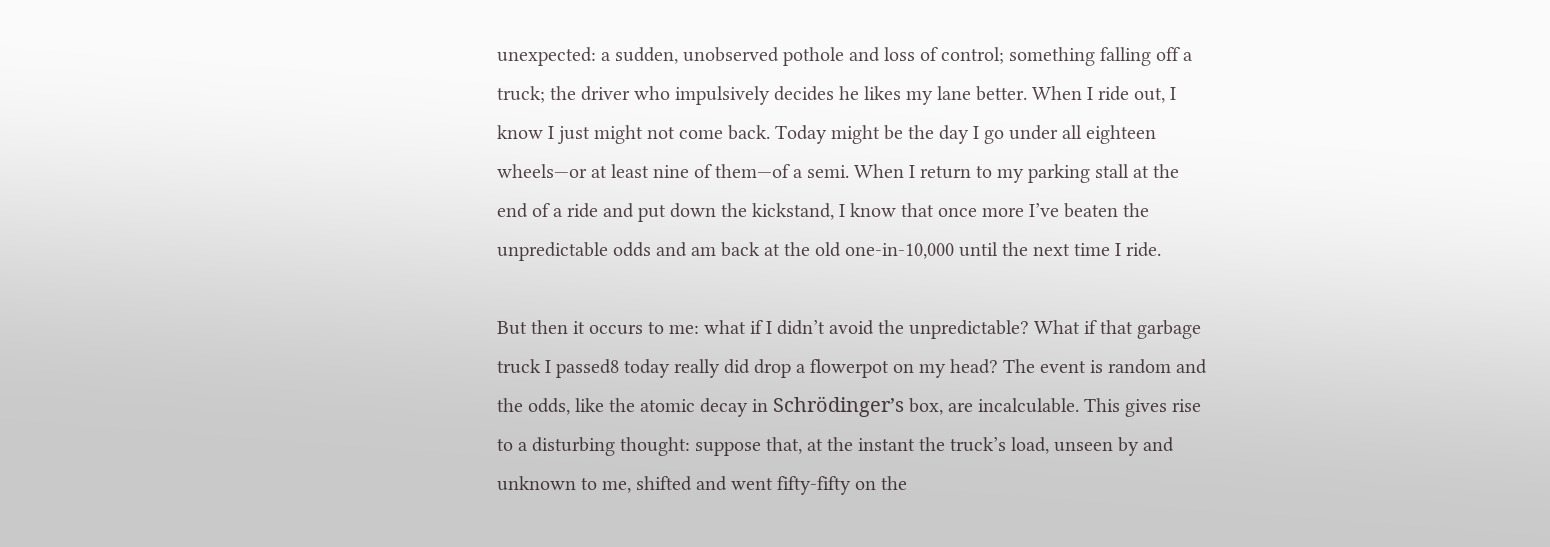unexpected: a sudden, unobserved pothole and loss of control; something falling off a truck; the driver who impulsively decides he likes my lane better. When I ride out, I know I just might not come back. Today might be the day I go under all eighteen wheels—or at least nine of them—of a semi. When I return to my parking stall at the end of a ride and put down the kickstand, I know that once more I’ve beaten the unpredictable odds and am back at the old one-in-10,000 until the next time I ride.

But then it occurs to me: what if I didn’t avoid the unpredictable? What if that garbage truck I passed8 today really did drop a flowerpot on my head? The event is random and the odds, like the atomic decay in Schrödinger’s box, are incalculable. This gives rise to a disturbing thought: suppose that, at the instant the truck’s load, unseen by and unknown to me, shifted and went fifty-fifty on the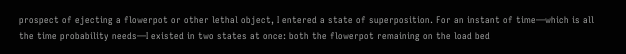prospect of ejecting a flowerpot or other lethal object, I entered a state of superposition. For an instant of time—which is all the time probability needs—I existed in two states at once: both the flowerpot remaining on the load bed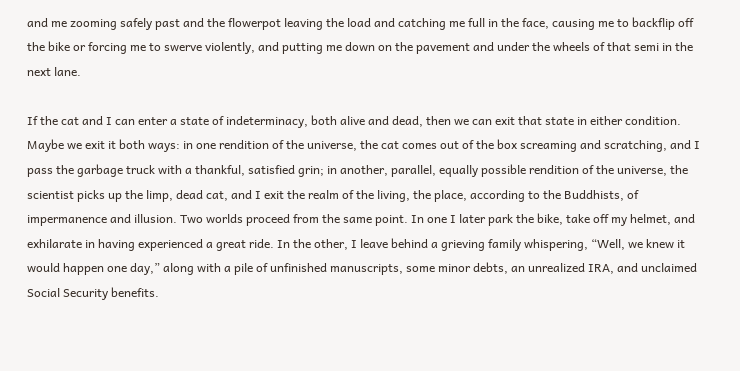and me zooming safely past and the flowerpot leaving the load and catching me full in the face, causing me to backflip off the bike or forcing me to swerve violently, and putting me down on the pavement and under the wheels of that semi in the next lane.

If the cat and I can enter a state of indeterminacy, both alive and dead, then we can exit that state in either condition. Maybe we exit it both ways: in one rendition of the universe, the cat comes out of the box screaming and scratching, and I pass the garbage truck with a thankful, satisfied grin; in another, parallel, equally possible rendition of the universe, the scientist picks up the limp, dead cat, and I exit the realm of the living, the place, according to the Buddhists, of impermanence and illusion. Two worlds proceed from the same point. In one I later park the bike, take off my helmet, and exhilarate in having experienced a great ride. In the other, I leave behind a grieving family whispering, “Well, we knew it would happen one day,” along with a pile of unfinished manuscripts, some minor debts, an unrealized IRA, and unclaimed Social Security benefits.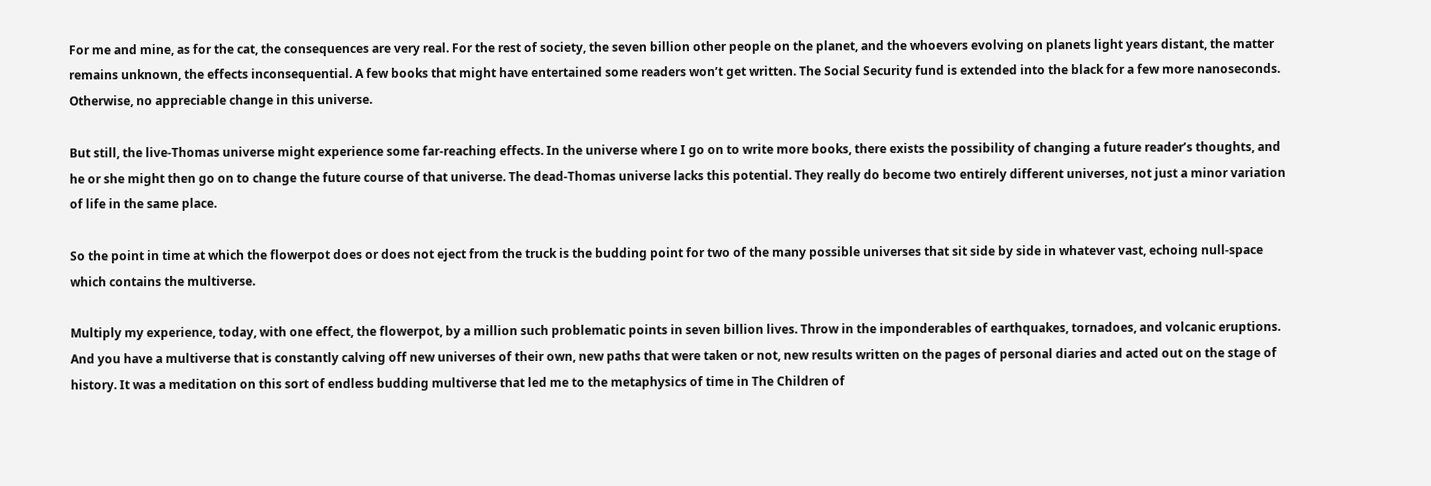For me and mine, as for the cat, the consequences are very real. For the rest of society, the seven billion other people on the planet, and the whoevers evolving on planets light years distant, the matter remains unknown, the effects inconsequential. A few books that might have entertained some readers won’t get written. The Social Security fund is extended into the black for a few more nanoseconds. Otherwise, no appreciable change in this universe.

But still, the live-Thomas universe might experience some far-reaching effects. In the universe where I go on to write more books, there exists the possibility of changing a future reader’s thoughts, and he or she might then go on to change the future course of that universe. The dead-Thomas universe lacks this potential. They really do become two entirely different universes, not just a minor variation of life in the same place.

So the point in time at which the flowerpot does or does not eject from the truck is the budding point for two of the many possible universes that sit side by side in whatever vast, echoing null-space which contains the multiverse.

Multiply my experience, today, with one effect, the flowerpot, by a million such problematic points in seven billion lives. Throw in the imponderables of earthquakes, tornadoes, and volcanic eruptions. And you have a multiverse that is constantly calving off new universes of their own, new paths that were taken or not, new results written on the pages of personal diaries and acted out on the stage of history. It was a meditation on this sort of endless budding multiverse that led me to the metaphysics of time in The Children of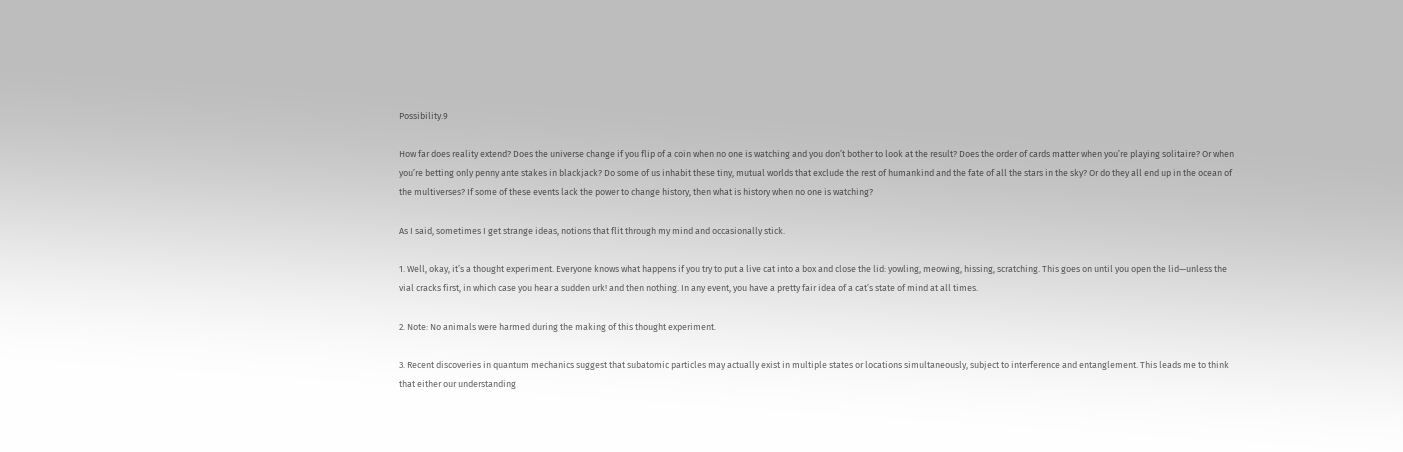Possibility.9

How far does reality extend? Does the universe change if you flip of a coin when no one is watching and you don’t bother to look at the result? Does the order of cards matter when you’re playing solitaire? Or when you’re betting only penny ante stakes in blackjack? Do some of us inhabit these tiny, mutual worlds that exclude the rest of humankind and the fate of all the stars in the sky? Or do they all end up in the ocean of the multiverses? If some of these events lack the power to change history, then what is history when no one is watching?

As I said, sometimes I get strange ideas, notions that flit through my mind and occasionally stick.

1. Well, okay, it’s a thought experiment. Everyone knows what happens if you try to put a live cat into a box and close the lid: yowling, meowing, hissing, scratching. This goes on until you open the lid—unless the vial cracks first, in which case you hear a sudden urk! and then nothing. In any event, you have a pretty fair idea of a cat’s state of mind at all times.

2. Note: No animals were harmed during the making of this thought experiment.

3. Recent discoveries in quantum mechanics suggest that subatomic particles may actually exist in multiple states or locations simultaneously, subject to interference and entanglement. This leads me to think that either our understanding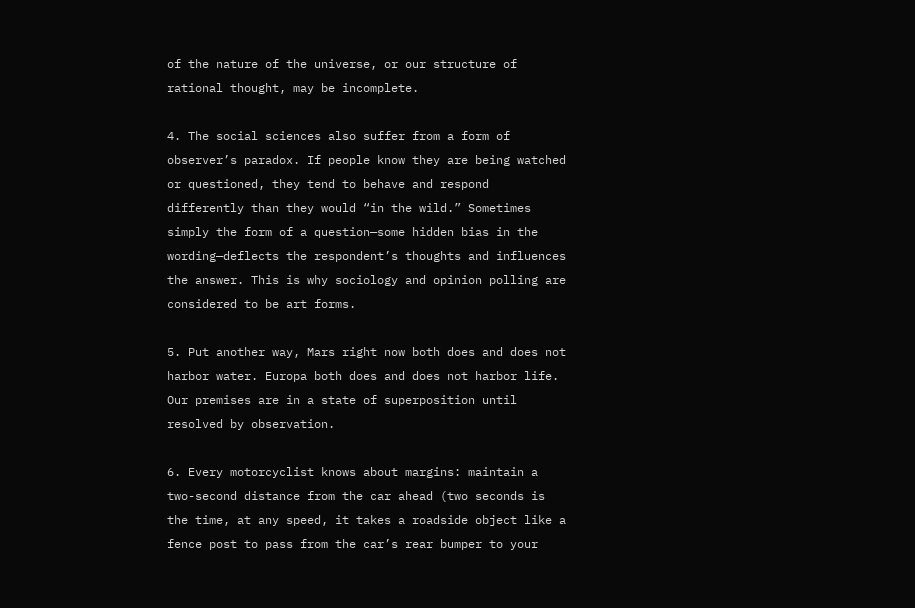of the nature of the universe, or our structure of rational thought, may be incomplete.

4. The social sciences also suffer from a form of observer’s paradox. If people know they are being watched or questioned, they tend to behave and respond differently than they would “in the wild.” Sometimes simply the form of a question—some hidden bias in the wording—deflects the respondent’s thoughts and influences the answer. This is why sociology and opinion polling are considered to be art forms.

5. Put another way, Mars right now both does and does not harbor water. Europa both does and does not harbor life. Our premises are in a state of superposition until resolved by observation.

6. Every motorcyclist knows about margins: maintain a two-second distance from the car ahead (two seconds is the time, at any speed, it takes a roadside object like a fence post to pass from the car’s rear bumper to your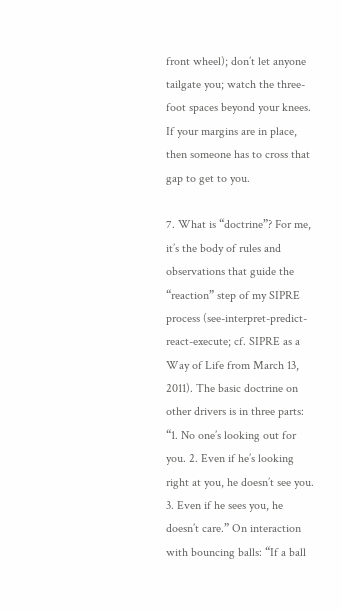front wheel); don’t let anyone tailgate you; watch the three-foot spaces beyond your knees. If your margins are in place, then someone has to cross that gap to get to you.

7. What is “doctrine”? For me, it’s the body of rules and observations that guide the “reaction” step of my SIPRE process (see-interpret-predict-react-execute; cf. SIPRE as a Way of Life from March 13, 2011). The basic doctrine on other drivers is in three parts: “1. No one’s looking out for you. 2. Even if he’s looking right at you, he doesn’t see you. 3. Even if he sees you, he doesn’t care.” On interaction with bouncing balls: “If a ball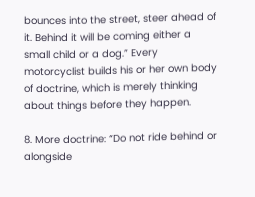bounces into the street, steer ahead of it. Behind it will be coming either a small child or a dog.” Every motorcyclist builds his or her own body of doctrine, which is merely thinking about things before they happen.

8. More doctrine: “Do not ride behind or alongside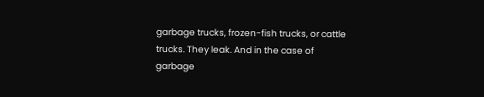garbage trucks, frozen-fish trucks, or cattle trucks. They leak. And in the case of garbage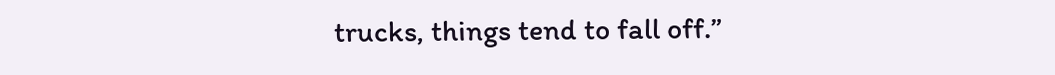trucks, things tend to fall off.”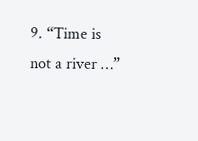9. “Time is not a river …”